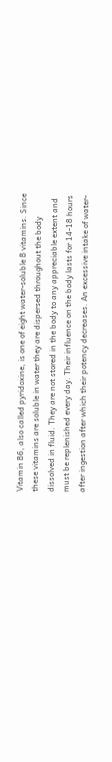Vitamin B6, also called pyridoxine, is one of eight water-soluble B vitamins. Since these vitamins are soluble in water they are dispersed throughout the body dissolved in fluid. They are not stored in the body to any appreciable extent and must be replenished every day. Their influence on the body lasts for 14-18 hours after ingestion after which their potency decreases. An excessive intake of water-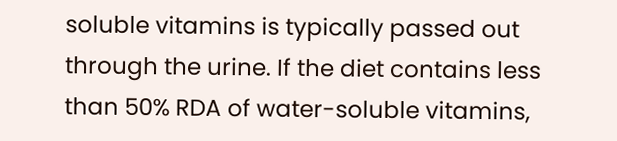soluble vitamins is typically passed out through the urine. If the diet contains less than 50% RDA of water-soluble vitamins,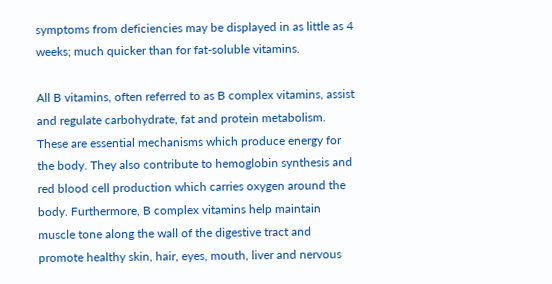symptoms from deficiencies may be displayed in as little as 4 weeks; much quicker than for fat-soluble vitamins.

All B vitamins, often referred to as B complex vitamins, assist and regulate carbohydrate, fat and protein metabolism. These are essential mechanisms which produce energy for the body. They also contribute to hemoglobin synthesis and red blood cell production which carries oxygen around the body. Furthermore, B complex vitamins help maintain muscle tone along the wall of the digestive tract and promote healthy skin, hair, eyes, mouth, liver and nervous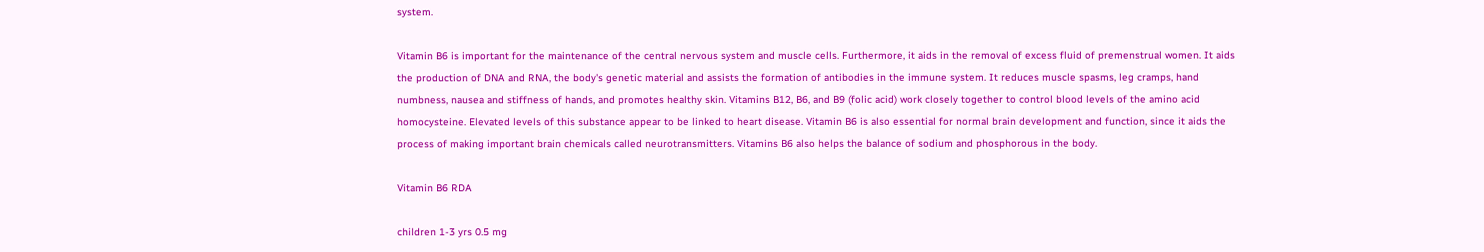system.

Vitamin B6 is important for the maintenance of the central nervous system and muscle cells. Furthermore, it aids in the removal of excess fluid of premenstrual women. It aids the production of DNA and RNA, the body's genetic material and assists the formation of antibodies in the immune system. It reduces muscle spasms, leg cramps, hand numbness, nausea and stiffness of hands, and promotes healthy skin. Vitamins B12, B6, and B9 (folic acid) work closely together to control blood levels of the amino acid homocysteine. Elevated levels of this substance appear to be linked to heart disease. Vitamin B6 is also essential for normal brain development and function, since it aids the process of making important brain chemicals called neurotransmitters. Vitamins B6 also helps the balance of sodium and phosphorous in the body.

Vitamin B6 RDA

children 1-3 yrs 0.5 mg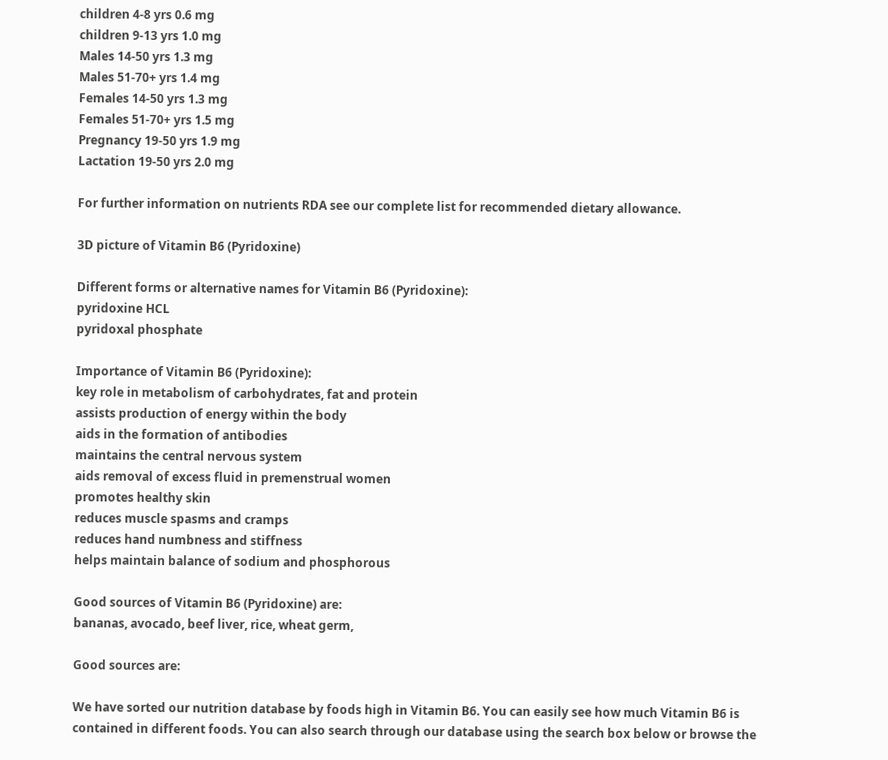children 4-8 yrs 0.6 mg
children 9-13 yrs 1.0 mg
Males 14-50 yrs 1.3 mg
Males 51-70+ yrs 1.4 mg
Females 14-50 yrs 1.3 mg
Females 51-70+ yrs 1.5 mg
Pregnancy 19-50 yrs 1.9 mg
Lactation 19-50 yrs 2.0 mg

For further information on nutrients RDA see our complete list for recommended dietary allowance.

3D picture of Vitamin B6 (Pyridoxine)

Different forms or alternative names for Vitamin B6 (Pyridoxine):
pyridoxine HCL
pyridoxal phosphate

Importance of Vitamin B6 (Pyridoxine):
key role in metabolism of carbohydrates, fat and protein
assists production of energy within the body
aids in the formation of antibodies
maintains the central nervous system
aids removal of excess fluid in premenstrual women
promotes healthy skin
reduces muscle spasms and cramps
reduces hand numbness and stiffness
helps maintain balance of sodium and phosphorous

Good sources of Vitamin B6 (Pyridoxine) are:
bananas, avocado, beef liver, rice, wheat germ,

Good sources are:

We have sorted our nutrition database by foods high in Vitamin B6. You can easily see how much Vitamin B6 is contained in different foods. You can also search through our database using the search box below or browse the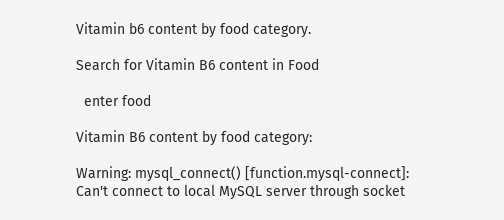Vitamin b6 content by food category.

Search for Vitamin B6 content in Food

  enter food

Vitamin B6 content by food category:

Warning: mysql_connect() [function.mysql-connect]: Can't connect to local MySQL server through socket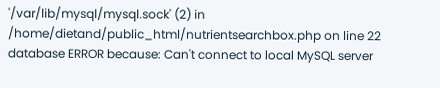'/var/lib/mysql/mysql.sock' (2) in /home/dietand/public_html/nutrientsearchbox.php on line 22
database ERROR because: Can't connect to local MySQL server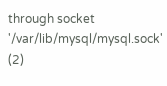through socket '/var/lib/mysql/mysql.sock' (2)